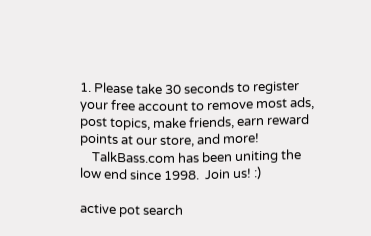1. Please take 30 seconds to register your free account to remove most ads, post topics, make friends, earn reward points at our store, and more!
    TalkBass.com has been uniting the low end since 1998.  Join us! :)

active pot search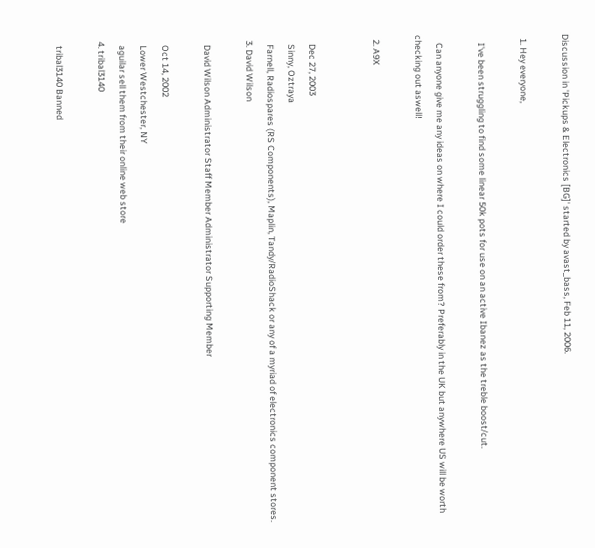Discussion in 'Pickups & Electronics [BG]' started by avast_bass, Feb 11, 2006.

  1. Hey everyone,

    I've been struggling to find some linear 50k pots for use on an active Ibanez as the treble boost/cut.

    Can anyone give me any ideas on where I could order these from? Preferably in the UK but anywhere US will be worth checking out aswell!

  2. A9X


    Dec 27, 2003
    Sinny, Oztraya
    Farnell, Radiospares (RS Components), Maplin, Tandy/RadioShack or any of a myriad of electronics component stores.
  3. David Wilson

    David Wilson Administrator Staff Member Administrator Supporting Member

    Oct 14, 2002
    Lower Westchester, NY
    aguilar sell them from their online web store
  4. tribal3140

    tribal3140 Banned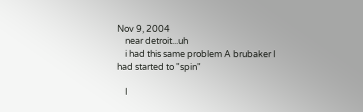Nov 9, 2004
    near detroit...uh
    i had this same problem A brubaker I had started to "spin"

    I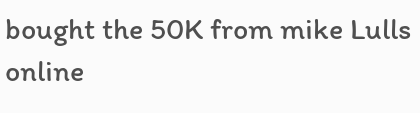bought the 50K from mike Lulls online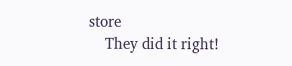store
    They did it right!